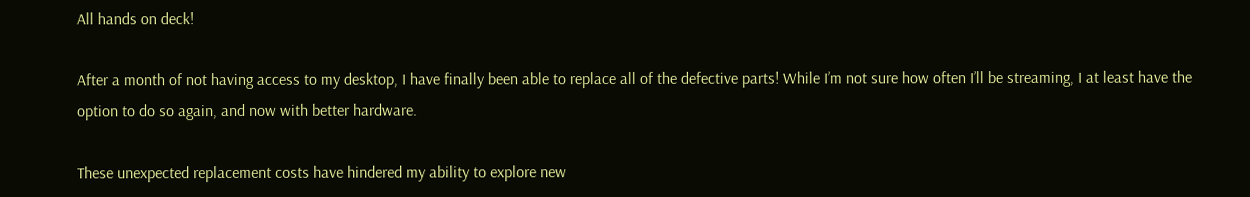All hands on deck!

After a month of not having access to my desktop, I have finally been able to replace all of the defective parts! While I’m not sure how often I’ll be streaming, I at least have the option to do so again, and now with better hardware.

These unexpected replacement costs have hindered my ability to explore new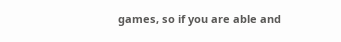games, so if you are able and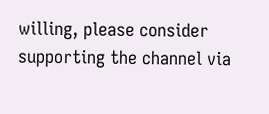willing, please consider supporting the channel via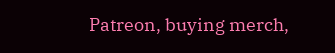Patreon, buying merch,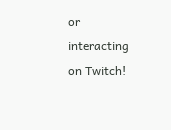or interacting on Twitch!